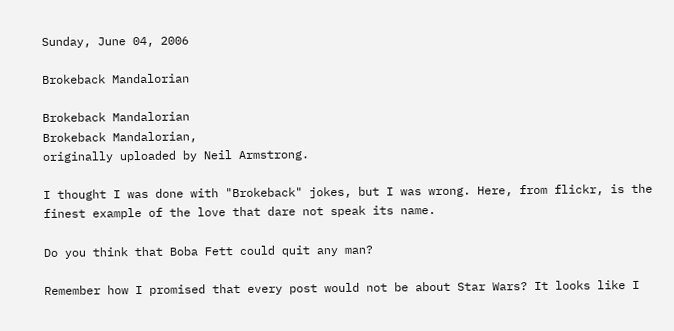Sunday, June 04, 2006

Brokeback Mandalorian

Brokeback Mandalorian
Brokeback Mandalorian,
originally uploaded by Neil Armstrong.

I thought I was done with "Brokeback" jokes, but I was wrong. Here, from flickr, is the finest example of the love that dare not speak its name.

Do you think that Boba Fett could quit any man?

Remember how I promised that every post would not be about Star Wars? It looks like I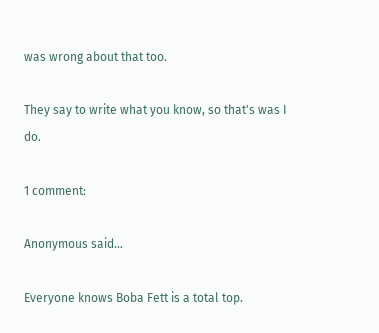was wrong about that too.

They say to write what you know, so that's was I do.

1 comment:

Anonymous said...

Everyone knows Boba Fett is a total top.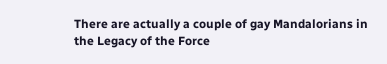There are actually a couple of gay Mandalorians in the Legacy of the Force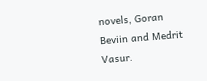novels, Goran Beviin and Medrit Vasur.